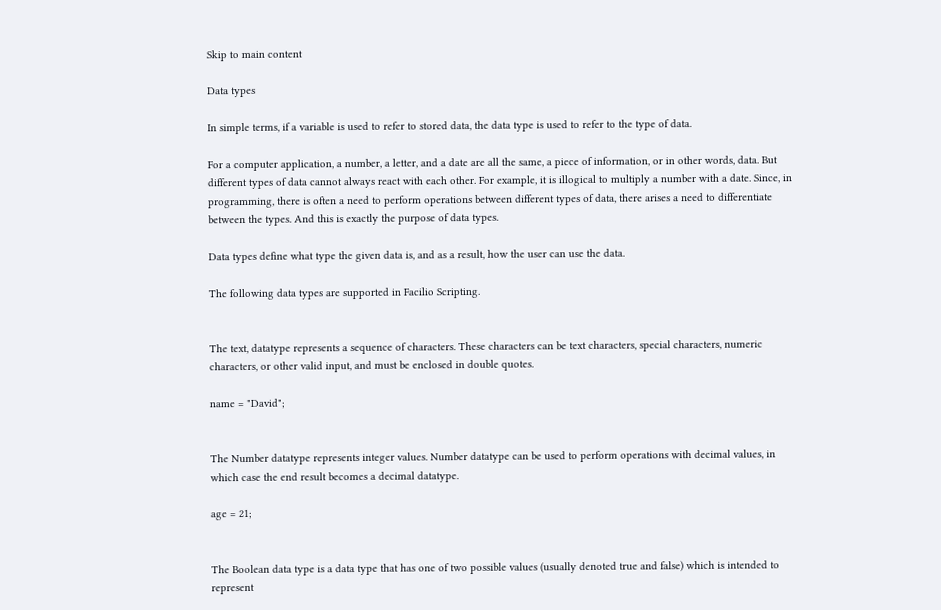Skip to main content

Data types

In simple terms, if a variable is used to refer to stored data, the data type is used to refer to the type of data.

For a computer application, a number, a letter, and a date are all the same, a piece of information, or in other words, data. But different types of data cannot always react with each other. For example, it is illogical to multiply a number with a date. Since, in programming, there is often a need to perform operations between different types of data, there arises a need to differentiate between the types. And this is exactly the purpose of data types.

Data types define what type the given data is, and as a result, how the user can use the data.

The following data types are supported in Facilio Scripting.


The text, datatype represents a sequence of characters. These characters can be text characters, special characters, numeric characters, or other valid input, and must be enclosed in double quotes.

name = "David";


The Number datatype represents integer values. Number datatype can be used to perform operations with decimal values, in which case the end result becomes a decimal datatype.

age = 21;


The Boolean data type is a data type that has one of two possible values (usually denoted true and false) which is intended to represent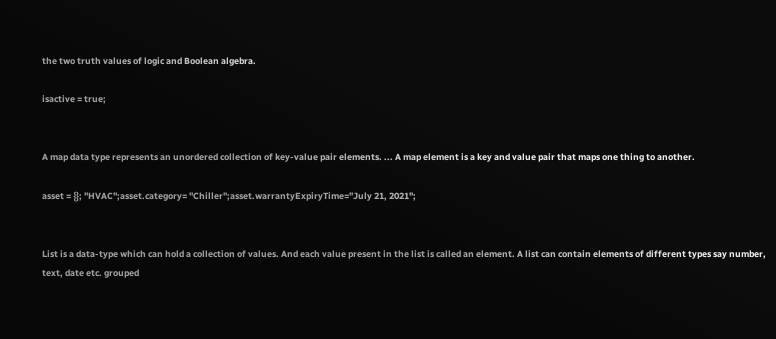the two truth values of logic and Boolean algebra.

isactive = true;


A map data type represents an unordered collection of key-value pair elements. ... A map element is a key and value pair that maps one thing to another.

asset = {}; "HVAC";asset.category= "Chiller";asset.warrantyExpiryTime="July 21, 2021";


List is a data-type which can hold a collection of values. And each value present in the list is called an element. A list can contain elements of different types say number, text, date etc. grouped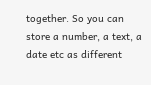together. So you can store a number, a text, a date etc as different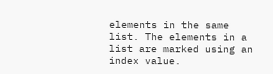elements in the same list. The elements in a list are marked using an index value.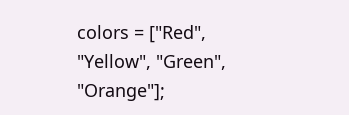colors = ["Red", "Yellow", "Green", "Orange"];